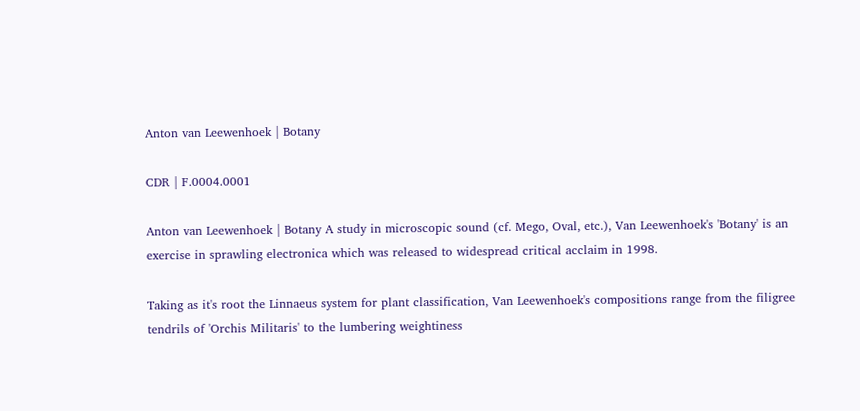Anton van Leewenhoek | Botany

CDR | F.0004.0001

Anton van Leewenhoek | Botany A study in microscopic sound (cf. Mego, Oval, etc.), Van Leewenhoek's 'Botany' is an exercise in sprawling electronica which was released to widespread critical acclaim in 1998.

Taking as it's root the Linnaeus system for plant classification, Van Leewenhoek's compositions range from the filigree tendrils of 'Orchis Militaris' to the lumbering weightiness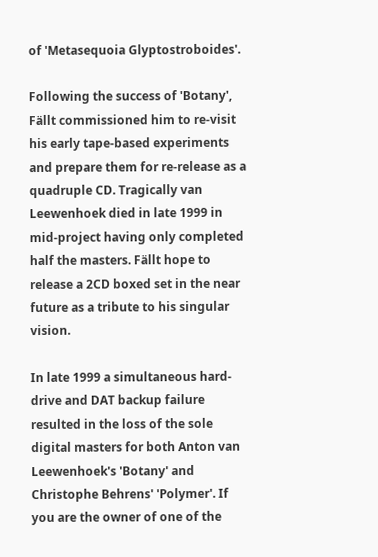of 'Metasequoia Glyptostroboides'.

Following the success of 'Botany', Fällt commissioned him to re-visit his early tape-based experiments and prepare them for re-release as a quadruple CD. Tragically van Leewenhoek died in late 1999 in mid-project having only completed half the masters. Fällt hope to release a 2CD boxed set in the near future as a tribute to his singular vision.

In late 1999 a simultaneous hard-drive and DAT backup failure resulted in the loss of the sole digital masters for both Anton van Leewenhoek's 'Botany' and Christophe Behrens' 'Polymer'. If you are the owner of one of the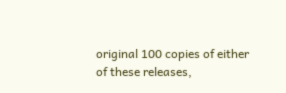original 100 copies of either of these releases,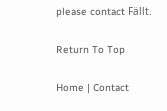please contact Fällt.

Return To Top

Home | Contact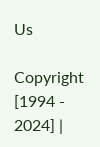Us

Copyright [1994 - 2024] |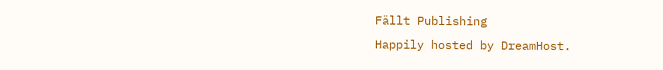Fällt Publishing
Happily hosted by DreamHost.